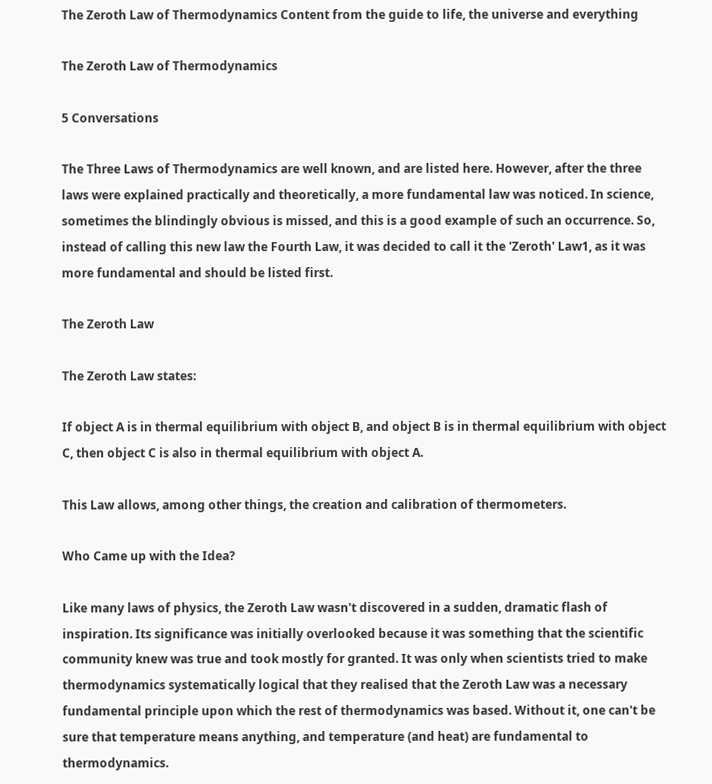The Zeroth Law of Thermodynamics Content from the guide to life, the universe and everything

The Zeroth Law of Thermodynamics

5 Conversations

The Three Laws of Thermodynamics are well known, and are listed here. However, after the three laws were explained practically and theoretically, a more fundamental law was noticed. In science, sometimes the blindingly obvious is missed, and this is a good example of such an occurrence. So, instead of calling this new law the Fourth Law, it was decided to call it the 'Zeroth' Law1, as it was more fundamental and should be listed first.

The Zeroth Law

The Zeroth Law states:

If object A is in thermal equilibrium with object B, and object B is in thermal equilibrium with object C, then object C is also in thermal equilibrium with object A.

This Law allows, among other things, the creation and calibration of thermometers.

Who Came up with the Idea?

Like many laws of physics, the Zeroth Law wasn't discovered in a sudden, dramatic flash of inspiration. Its significance was initially overlooked because it was something that the scientific community knew was true and took mostly for granted. It was only when scientists tried to make thermodynamics systematically logical that they realised that the Zeroth Law was a necessary fundamental principle upon which the rest of thermodynamics was based. Without it, one can't be sure that temperature means anything, and temperature (and heat) are fundamental to thermodynamics.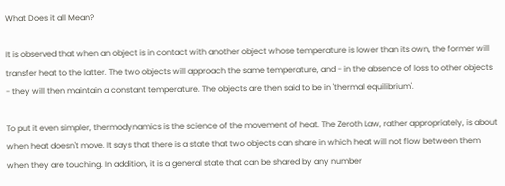What Does it all Mean?

It is observed that when an object is in contact with another object whose temperature is lower than its own, the former will transfer heat to the latter. The two objects will approach the same temperature, and - in the absence of loss to other objects - they will then maintain a constant temperature. The objects are then said to be in 'thermal equilibrium'.

To put it even simpler, thermodynamics is the science of the movement of heat. The Zeroth Law, rather appropriately, is about when heat doesn't move. It says that there is a state that two objects can share in which heat will not flow between them when they are touching. In addition, it is a general state that can be shared by any number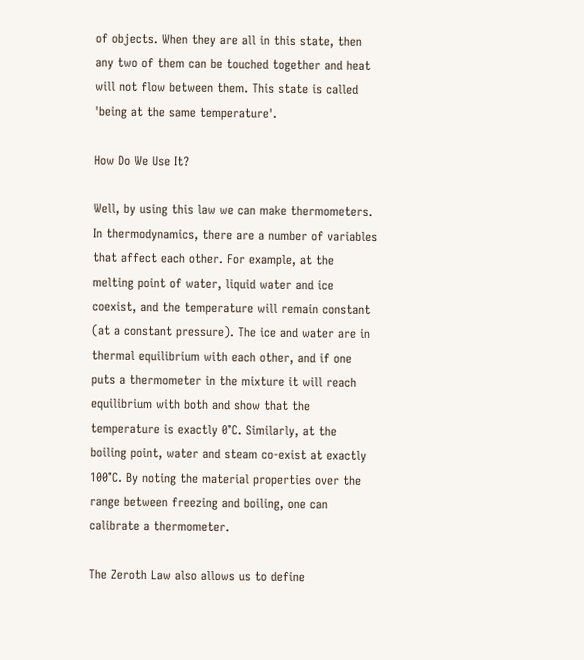of objects. When they are all in this state, then any two of them can be touched together and heat will not flow between them. This state is called 'being at the same temperature'.

How Do We Use It?

Well, by using this law we can make thermometers. In thermodynamics, there are a number of variables that affect each other. For example, at the melting point of water, liquid water and ice coexist, and the temperature will remain constant (at a constant pressure). The ice and water are in thermal equilibrium with each other, and if one puts a thermometer in the mixture it will reach equilibrium with both and show that the temperature is exactly 0°C. Similarly, at the boiling point, water and steam co-exist at exactly 100°C. By noting the material properties over the range between freezing and boiling, one can calibrate a thermometer.

The Zeroth Law also allows us to define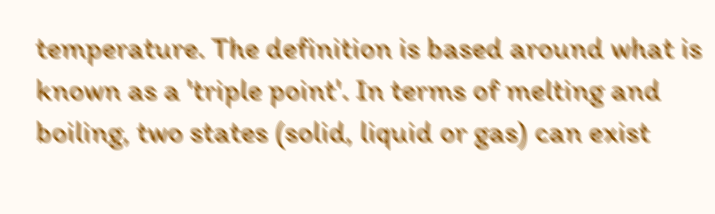temperature. The definition is based around what is known as a 'triple point'. In terms of melting and boiling, two states (solid, liquid or gas) can exist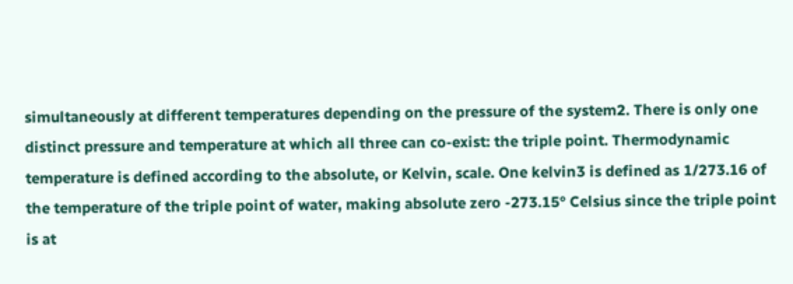simultaneously at different temperatures depending on the pressure of the system2. There is only one distinct pressure and temperature at which all three can co-exist: the triple point. Thermodynamic temperature is defined according to the absolute, or Kelvin, scale. One kelvin3 is defined as 1/273.16 of the temperature of the triple point of water, making absolute zero -273.15° Celsius since the triple point is at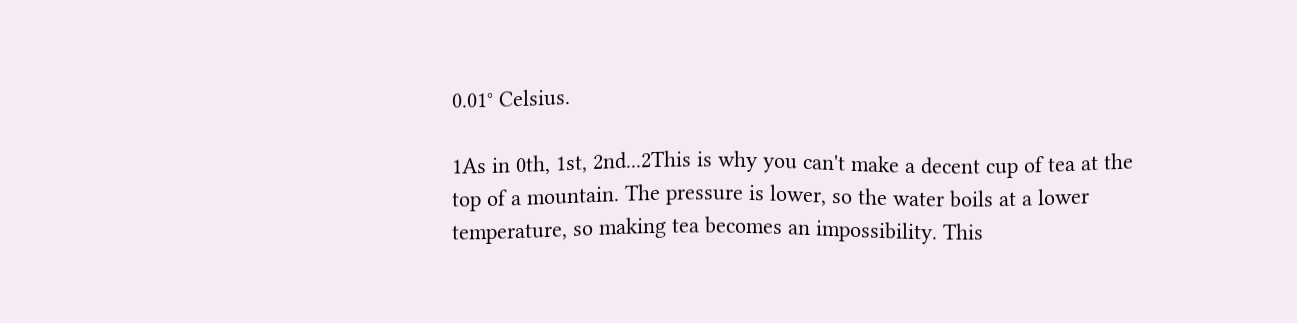0.01° Celsius.

1As in 0th, 1st, 2nd...2This is why you can't make a decent cup of tea at the top of a mountain. The pressure is lower, so the water boils at a lower temperature, so making tea becomes an impossibility. This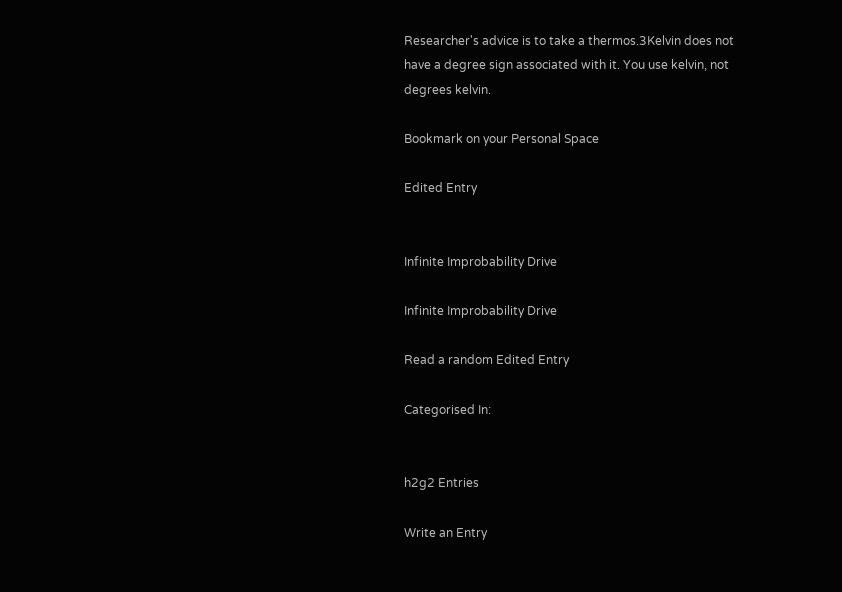Researcher's advice is to take a thermos.3Kelvin does not have a degree sign associated with it. You use kelvin, not degrees kelvin.

Bookmark on your Personal Space

Edited Entry


Infinite Improbability Drive

Infinite Improbability Drive

Read a random Edited Entry

Categorised In:


h2g2 Entries

Write an Entry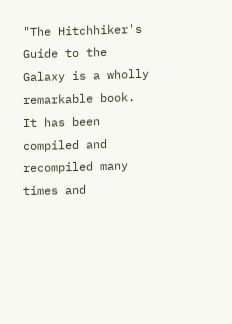"The Hitchhiker's Guide to the Galaxy is a wholly remarkable book. It has been compiled and recompiled many times and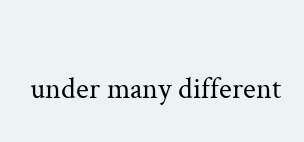under many different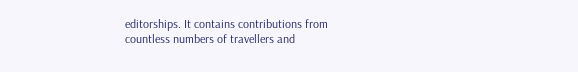editorships. It contains contributions from countless numbers of travellers and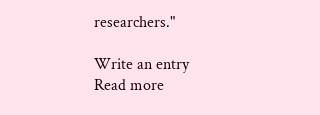researchers."

Write an entry
Read more